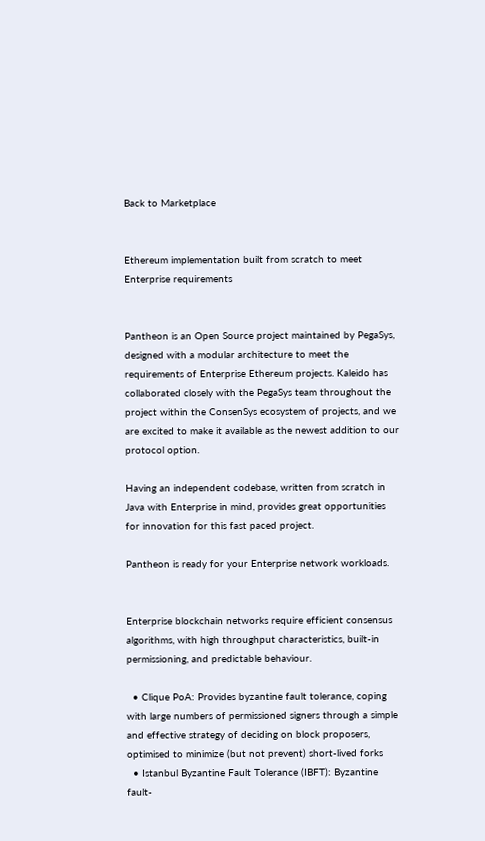Back to Marketplace


Ethereum implementation built from scratch to meet Enterprise requirements


Pantheon is an Open Source project maintained by PegaSys, designed with a modular architecture to meet the requirements of Enterprise Ethereum projects. Kaleido has collaborated closely with the PegaSys team throughout the project within the ConsenSys ecosystem of projects, and we are excited to make it available as the newest addition to our protocol option.

Having an independent codebase, written from scratch in Java with Enterprise in mind, provides great opportunities for innovation for this fast paced project.

Pantheon is ready for your Enterprise network workloads.


Enterprise blockchain networks require efficient consensus algorithms, with high throughput characteristics, built-in permissioning, and predictable behaviour.

  • Clique PoA: Provides byzantine fault tolerance, coping with large numbers of permissioned signers through a simple and effective strategy of deciding on block proposers, optimised to minimize (but not prevent) short-lived forks
  • Istanbul Byzantine Fault Tolerance (IBFT): Byzantine fault-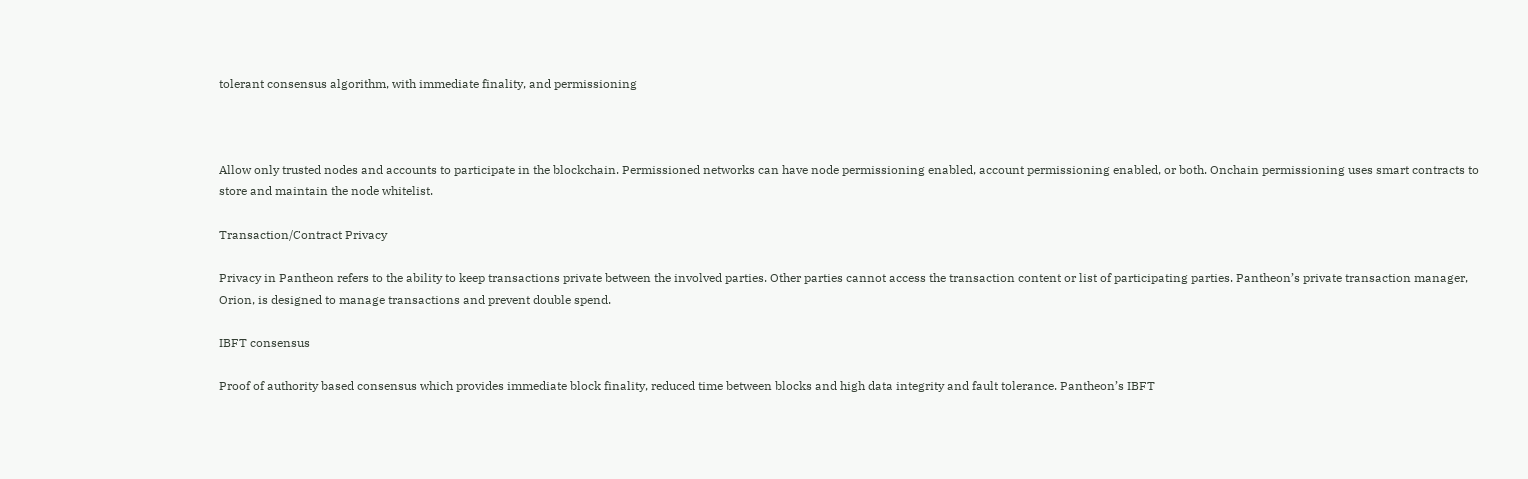tolerant consensus algorithm, with immediate finality, and permissioning



Allow only trusted nodes and accounts to participate in the blockchain. Permissioned networks can have node permissioning enabled, account permissioning enabled, or both. Onchain permissioning uses smart contracts to store and maintain the node whitelist.

Transaction/Contract Privacy

Privacy in Pantheon refers to the ability to keep transactions private between the involved parties. Other parties cannot access the transaction content or list of participating parties. Pantheon’s private transaction manager, Orion, is designed to manage transactions and prevent double spend.

IBFT consensus

Proof of authority based consensus which provides immediate block finality, reduced time between blocks and high data integrity and fault tolerance. Pantheon’s IBFT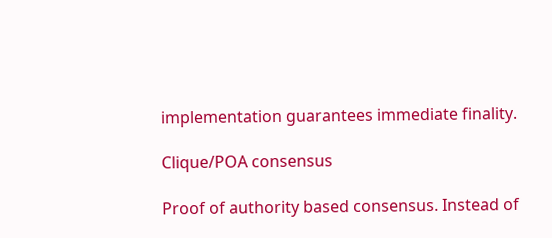implementation guarantees immediate finality.

Clique/POA consensus

Proof of authority based consensus. Instead of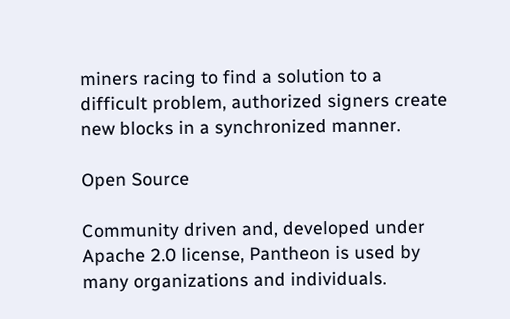miners racing to find a solution to a difficult problem, authorized signers create new blocks in a synchronized manner.

Open Source

Community driven and, developed under Apache 2.0 license, Pantheon is used by many organizations and individuals.